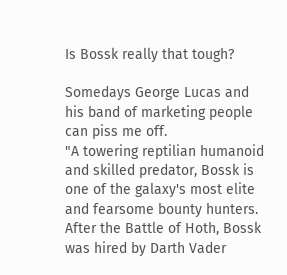Is Bossk really that tough?

Somedays George Lucas and his band of marketing people can piss me off.
"A towering reptilian humanoid and skilled predator, Bossk is one of the galaxy's most elite and fearsome bounty hunters. After the Battle of Hoth, Bossk was hired by Darth Vader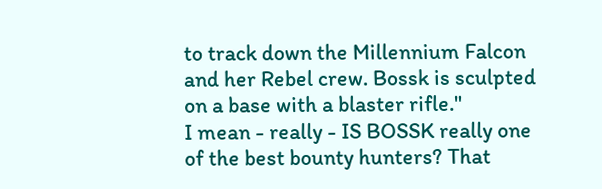to track down the Millennium Falcon and her Rebel crew. Bossk is sculpted on a base with a blaster rifle."
I mean - really - IS BOSSK really one of the best bounty hunters? That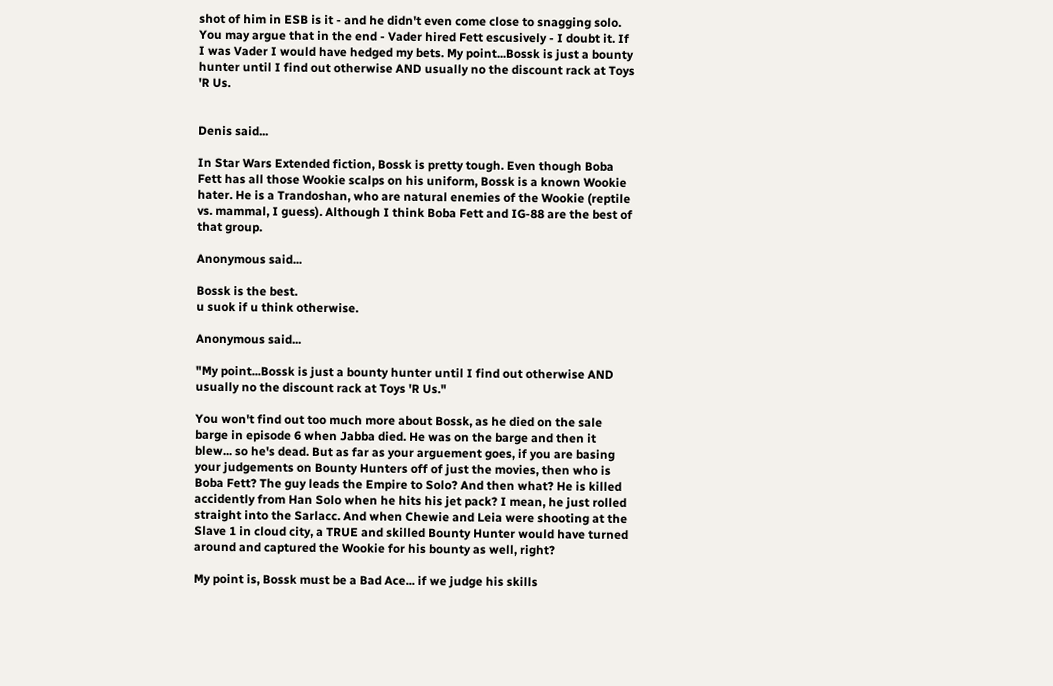shot of him in ESB is it - and he didn't even come close to snagging solo. You may argue that in the end - Vader hired Fett escusively - I doubt it. If I was Vader I would have hedged my bets. My point...Bossk is just a bounty hunter until I find out otherwise AND usually no the discount rack at Toys 'R Us.


Denis said...

In Star Wars Extended fiction, Bossk is pretty tough. Even though Boba Fett has all those Wookie scalps on his uniform, Bossk is a known Wookie hater. He is a Trandoshan, who are natural enemies of the Wookie (reptile vs. mammal, I guess). Although I think Boba Fett and IG-88 are the best of that group.

Anonymous said...

Bossk is the best.
u suok if u think otherwise.

Anonymous said...

"My point...Bossk is just a bounty hunter until I find out otherwise AND usually no the discount rack at Toys 'R Us."

You won't find out too much more about Bossk, as he died on the sale barge in episode 6 when Jabba died. He was on the barge and then it blew... so he's dead. But as far as your arguement goes, if you are basing your judgements on Bounty Hunters off of just the movies, then who is Boba Fett? The guy leads the Empire to Solo? And then what? He is killed accidently from Han Solo when he hits his jet pack? I mean, he just rolled straight into the Sarlacc. And when Chewie and Leia were shooting at the Slave 1 in cloud city, a TRUE and skilled Bounty Hunter would have turned around and captured the Wookie for his bounty as well, right?

My point is, Bossk must be a Bad Ace... if we judge his skills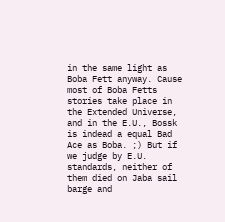in the same light as Boba Fett anyway. Cause most of Boba Fetts stories take place in the Extended Universe, and in the E.U., Bossk is indead a equal Bad Ace as Boba. ;) But if we judge by E.U. standards, neither of them died on Jaba sail barge and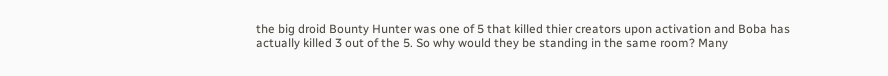the big droid Bounty Hunter was one of 5 that killed thier creators upon activation and Boba has actually killed 3 out of the 5. So why would they be standing in the same room? Many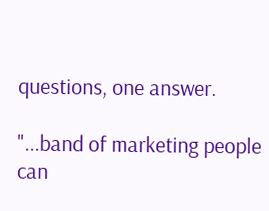questions, one answer.

"...band of marketing people can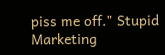piss me off." Stupid Marketing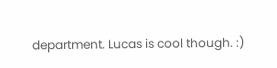department. Lucas is cool though. :)